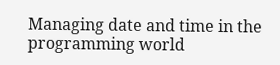Managing date and time in the programming world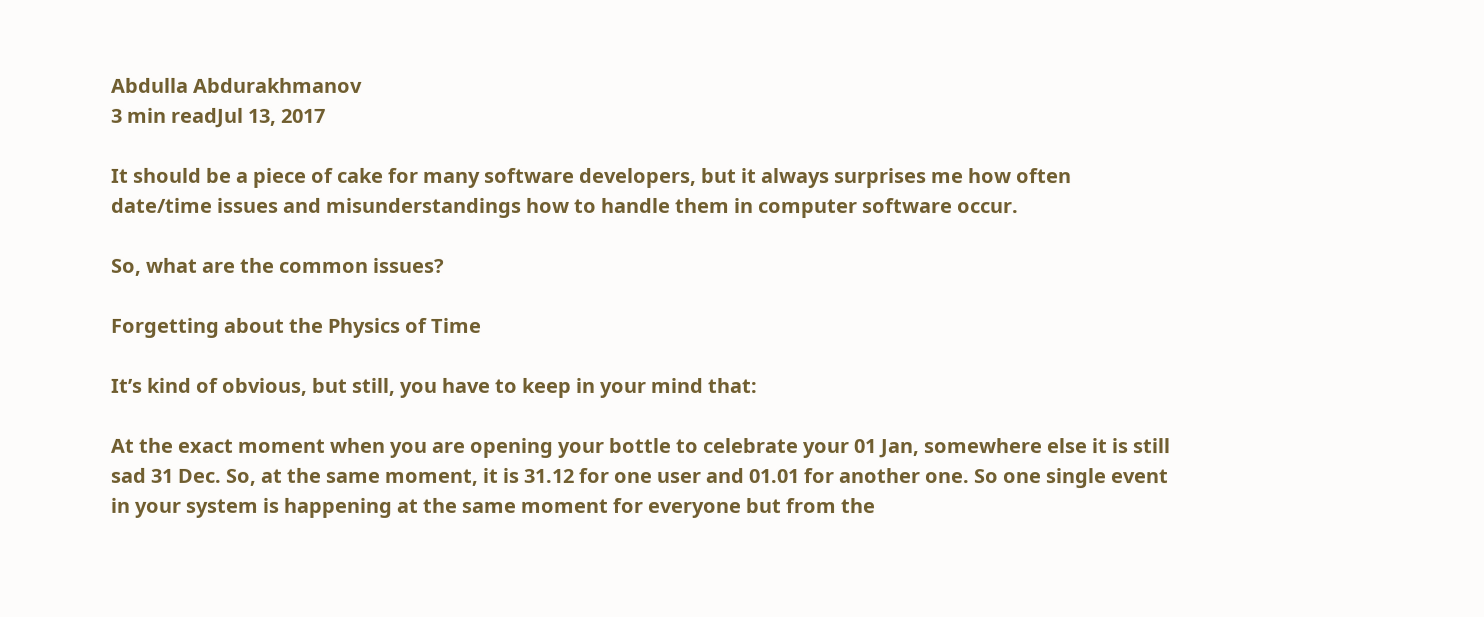Abdulla Abdurakhmanov
3 min readJul 13, 2017

It should be a piece of cake for many software developers, but it always surprises me how often date/time issues and misunderstandings how to handle them in computer software occur.

So, what are the common issues?

Forgetting about the Physics of Time

It’s kind of obvious, but still, you have to keep in your mind that:

At the exact moment when you are opening your bottle to celebrate your 01 Jan, somewhere else it is still sad 31 Dec. So, at the same moment, it is 31.12 for one user and 01.01 for another one. So one single event in your system is happening at the same moment for everyone but from the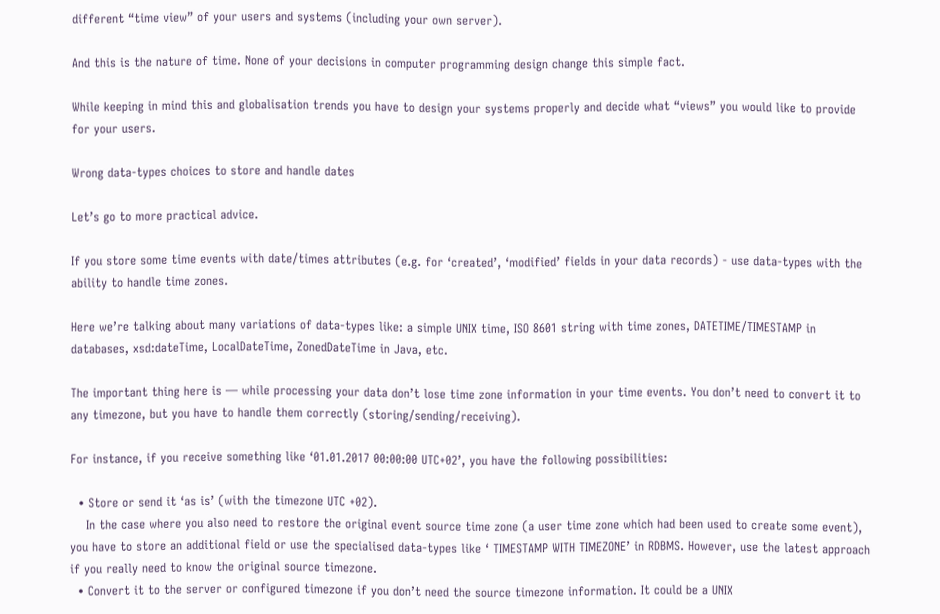different “time view” of your users and systems (including your own server).

And this is the nature of time. None of your decisions in computer programming design change this simple fact.

While keeping in mind this and globalisation trends you have to design your systems properly and decide what “views” you would like to provide for your users.

Wrong data-types choices to store and handle dates

Let’s go to more practical advice.

If you store some time events with date/times attributes (e.g. for ‘created’, ‘modified’ fields in your data records) - use data-types with the ability to handle time zones.

Here we’re talking about many variations of data-types like: a simple UNIX time, ISO 8601 string with time zones, DATETIME/TIMESTAMP in databases, xsd:dateTime, LocalDateTime, ZonedDateTime in Java, etc.

The important thing here is — while processing your data don’t lose time zone information in your time events. You don’t need to convert it to any timezone, but you have to handle them correctly (storing/sending/receiving).

For instance, if you receive something like ‘01.01.2017 00:00:00 UTC+02’, you have the following possibilities:

  • Store or send it ‘as is’ (with the timezone UTC +02).
    In the case where you also need to restore the original event source time zone (a user time zone which had been used to create some event), you have to store an additional field or use the specialised data-types like ‘ TIMESTAMP WITH TIMEZONE’ in RDBMS. However, use the latest approach if you really need to know the original source timezone.
  • Convert it to the server or configured timezone if you don’t need the source timezone information. It could be a UNIX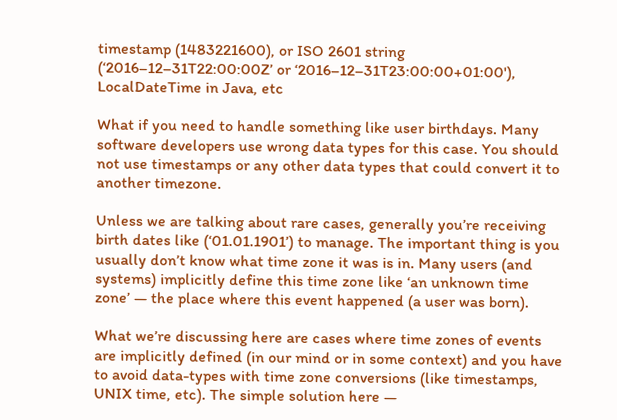timestamp (1483221600), or ISO 2601 string (‘2016–12–31T22:00:00Z’ or ‘2016–12–31T23:00:00+01:00'), LocalDateTime in Java, etc

What if you need to handle something like user birthdays. Many software developers use wrong data types for this case. You should not use timestamps or any other data types that could convert it to another timezone.

Unless we are talking about rare cases, generally you’re receiving birth dates like (‘01.01.1901’) to manage. The important thing is you usually don’t know what time zone it was is in. Many users (and systems) implicitly define this time zone like ‘an unknown time zone’ — the place where this event happened (a user was born).

What we’re discussing here are cases where time zones of events are implicitly defined (in our mind or in some context) and you have to avoid data-types with time zone conversions (like timestamps, UNIX time, etc). The simple solution here —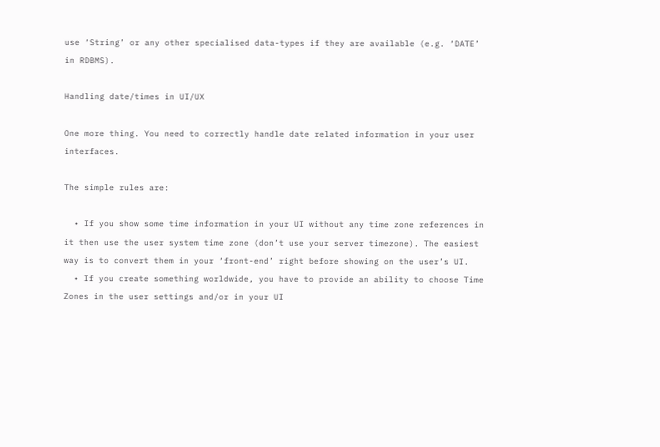use ‘String’ or any other specialised data-types if they are available (e.g. ‘DATE’ in RDBMS).

Handling date/times in UI/UX

One more thing. You need to correctly handle date related information in your user interfaces.

The simple rules are:

  • If you show some time information in your UI without any time zone references in it then use the user system time zone (don’t use your server timezone). The easiest way is to convert them in your ‘front-end’ right before showing on the user’s UI.
  • If you create something worldwide, you have to provide an ability to choose Time Zones in the user settings and/or in your UI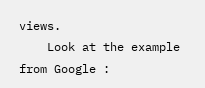views.
    Look at the example from Google :